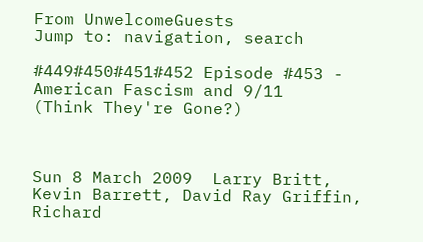From UnwelcomeGuests
Jump to: navigation, search

#449#450#451#452 Episode #453 - American Fascism and 9/11
(Think They're Gone?)



Sun 8 March 2009  Larry Britt, Kevin Barrett, David Ray Griffin, Richard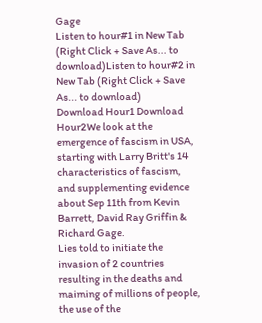Gage
Listen to hour#1 in New Tab (Right Click + Save As... to download)Listen to hour#2 in New Tab (Right Click + Save As... to download)
Download Hour1 Download Hour2We look at the emergence of fascism in USA, starting with Larry Britt's 14 characteristics of fascism, and supplementing evidence about Sep 11th from Kevin Barrett, David Ray Griffin & Richard Gage.
Lies told to initiate the invasion of 2 countries resulting in the deaths and maiming of millions of people, the use of the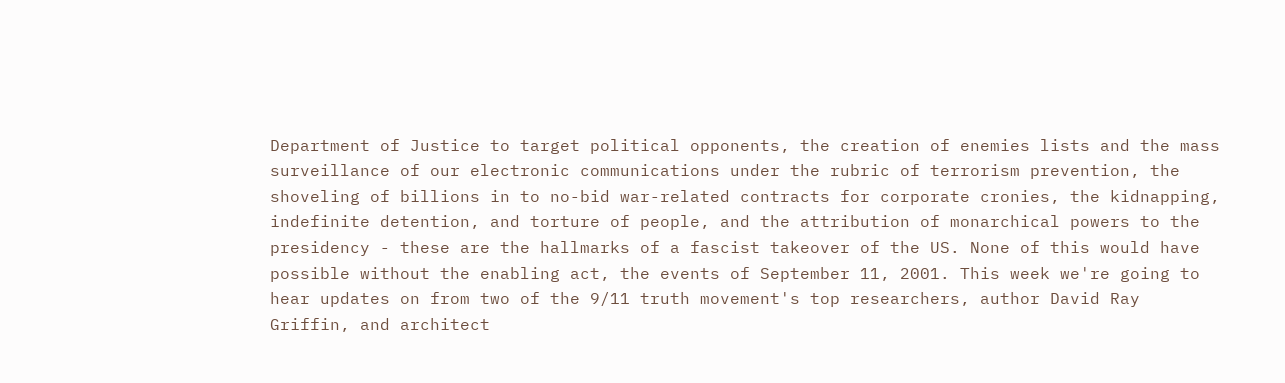Department of Justice to target political opponents, the creation of enemies lists and the mass surveillance of our electronic communications under the rubric of terrorism prevention, the shoveling of billions in to no-bid war-related contracts for corporate cronies, the kidnapping, indefinite detention, and torture of people, and the attribution of monarchical powers to the presidency - these are the hallmarks of a fascist takeover of the US. None of this would have possible without the enabling act, the events of September 11, 2001. This week we're going to hear updates on from two of the 9/11 truth movement's top researchers, author David Ray Griffin, and architect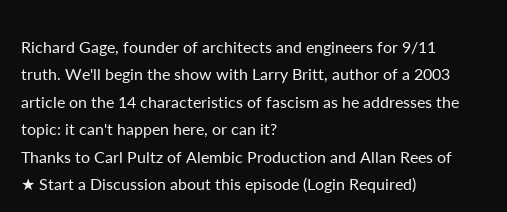Richard Gage, founder of architects and engineers for 9/11 truth. We'll begin the show with Larry Britt, author of a 2003 article on the 14 characteristics of fascism as he addresses the topic: it can't happen here, or can it?
Thanks to Carl Pultz of Alembic Production and Allan Rees of
★ Start a Discussion about this episode (Login Required)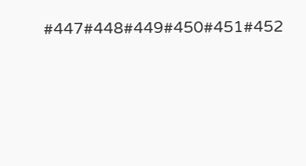#447#448#449#450#451#452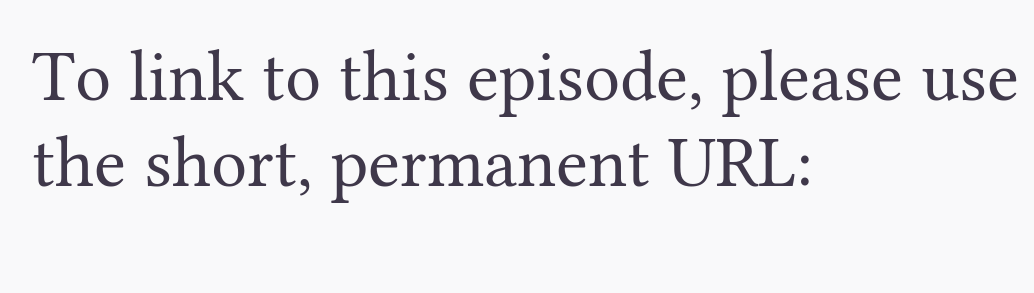To link to this episode, please use the short, permanent URL: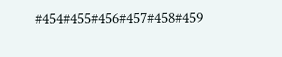#454#455#456#457#458#459